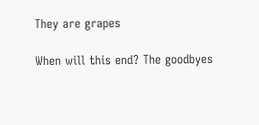They are grapes

When will this end? The goodbyes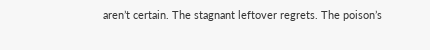aren’t certain. The stagnant leftover regrets. The poison’s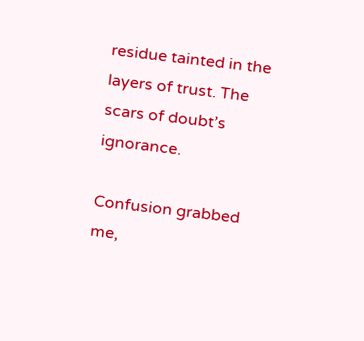residue tainted in the layers of trust. The scars of doubt’s ignorance.

Confusion grabbed me,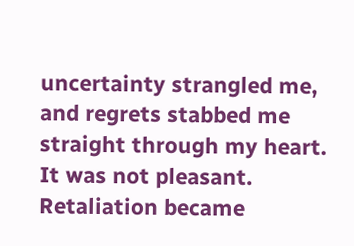uncertainty strangled me, and regrets stabbed me straight through my heart. It was not pleasant. Retaliation became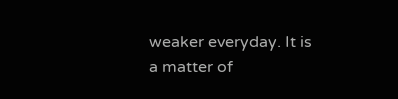weaker everyday. It is a matter of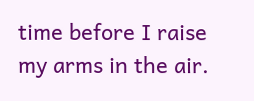time before I raise my arms in the air.